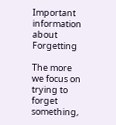Important information about Forgetting

The more we focus on trying to forget something,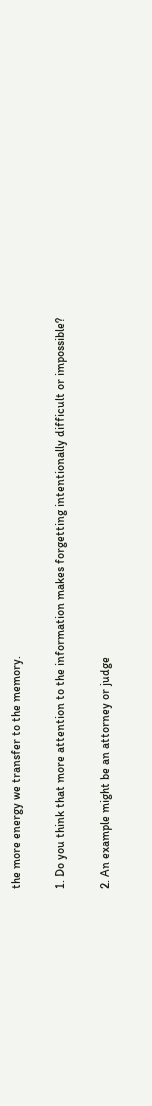the more energy we transfer to the memory.

1. Do you think that more attention to the information makes forgetting intentionally difficult or impossible?

2. An example might be an attorney or judge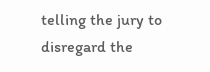telling the jury to disregard the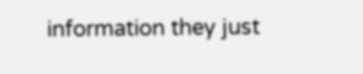information they just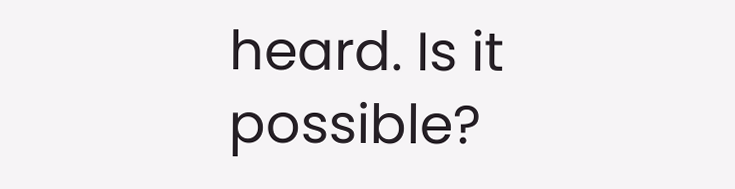heard. Is it possible?